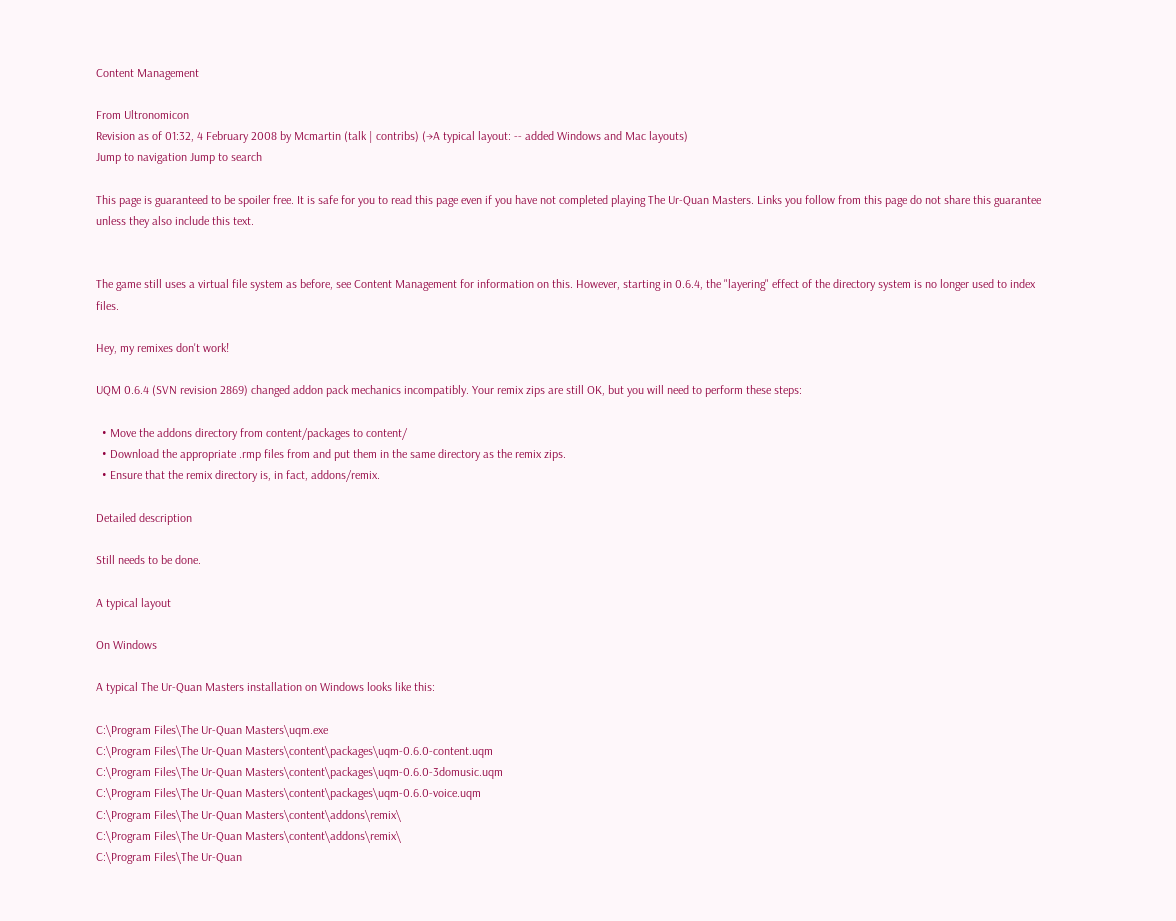Content Management

From Ultronomicon
Revision as of 01:32, 4 February 2008 by Mcmartin (talk | contribs) (→A typical layout: -- added Windows and Mac layouts)
Jump to navigation Jump to search

This page is guaranteed to be spoiler free. It is safe for you to read this page even if you have not completed playing The Ur-Quan Masters. Links you follow from this page do not share this guarantee unless they also include this text.


The game still uses a virtual file system as before, see Content Management for information on this. However, starting in 0.6.4, the "layering" effect of the directory system is no longer used to index files.

Hey, my remixes don't work!

UQM 0.6.4 (SVN revision 2869) changed addon pack mechanics incompatibly. Your remix zips are still OK, but you will need to perform these steps:

  • Move the addons directory from content/packages to content/
  • Download the appropriate .rmp files from and put them in the same directory as the remix zips.
  • Ensure that the remix directory is, in fact, addons/remix.

Detailed description

Still needs to be done.

A typical layout

On Windows

A typical The Ur-Quan Masters installation on Windows looks like this:

C:\Program Files\The Ur-Quan Masters\uqm.exe
C:\Program Files\The Ur-Quan Masters\content\packages\uqm-0.6.0-content.uqm
C:\Program Files\The Ur-Quan Masters\content\packages\uqm-0.6.0-3domusic.uqm
C:\Program Files\The Ur-Quan Masters\content\packages\uqm-0.6.0-voice.uqm
C:\Program Files\The Ur-Quan Masters\content\addons\remix\
C:\Program Files\The Ur-Quan Masters\content\addons\remix\
C:\Program Files\The Ur-Quan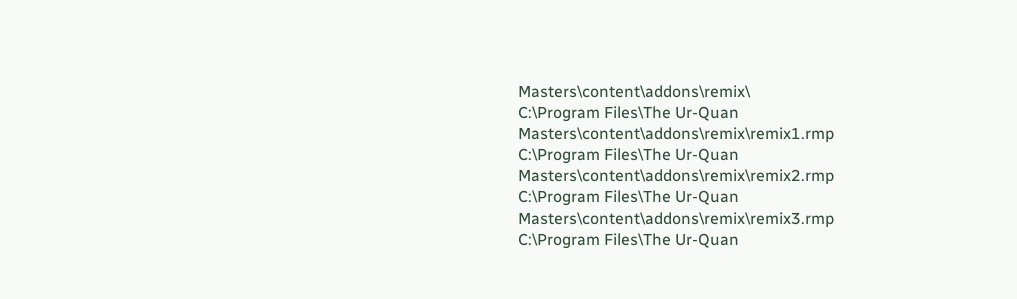Masters\content\addons\remix\
C:\Program Files\The Ur-Quan Masters\content\addons\remix\remix1.rmp
C:\Program Files\The Ur-Quan Masters\content\addons\remix\remix2.rmp
C:\Program Files\The Ur-Quan Masters\content\addons\remix\remix3.rmp
C:\Program Files\The Ur-Quan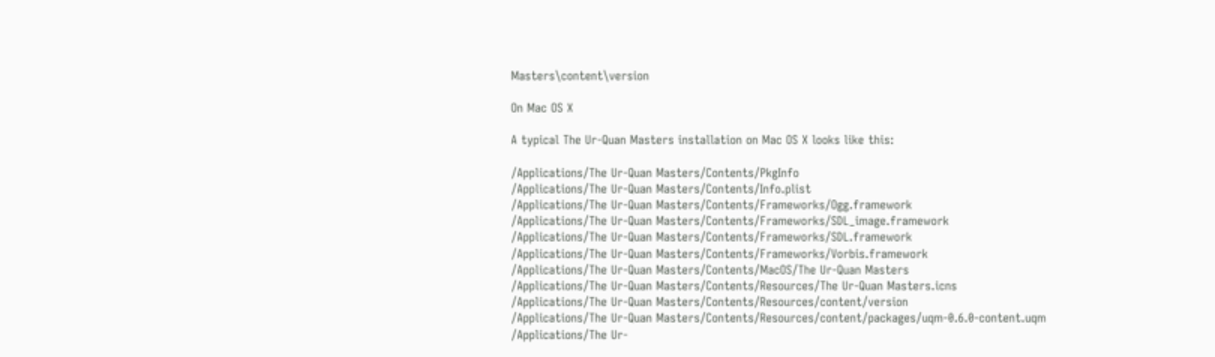Masters\content\version

On Mac OS X

A typical The Ur-Quan Masters installation on Mac OS X looks like this:

/Applications/The Ur-Quan Masters/Contents/PkgInfo
/Applications/The Ur-Quan Masters/Contents/Info.plist
/Applications/The Ur-Quan Masters/Contents/Frameworks/Ogg.framework
/Applications/The Ur-Quan Masters/Contents/Frameworks/SDL_image.framework
/Applications/The Ur-Quan Masters/Contents/Frameworks/SDL.framework
/Applications/The Ur-Quan Masters/Contents/Frameworks/Vorbis.framework
/Applications/The Ur-Quan Masters/Contents/MacOS/The Ur-Quan Masters
/Applications/The Ur-Quan Masters/Contents/Resources/The Ur-Quan Masters.icns
/Applications/The Ur-Quan Masters/Contents/Resources/content/version
/Applications/The Ur-Quan Masters/Contents/Resources/content/packages/uqm-0.6.0-content.uqm
/Applications/The Ur-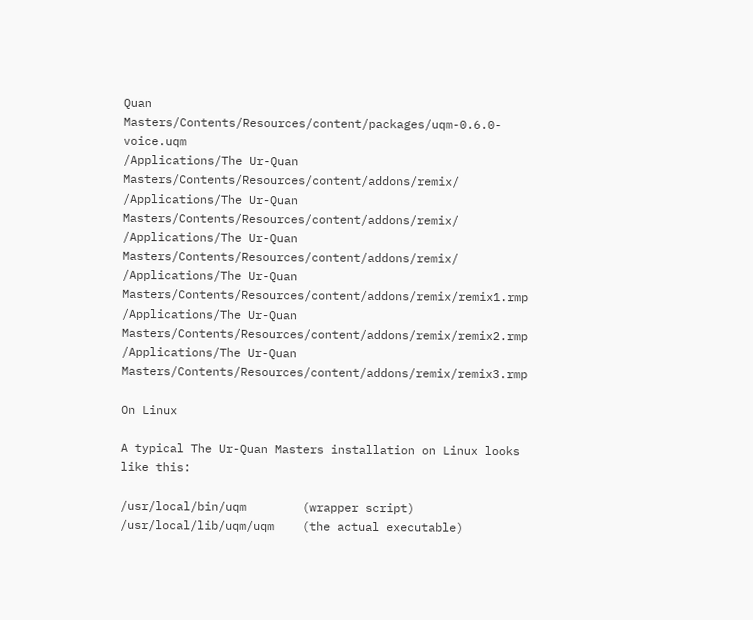Quan Masters/Contents/Resources/content/packages/uqm-0.6.0-voice.uqm
/Applications/The Ur-Quan Masters/Contents/Resources/content/addons/remix/
/Applications/The Ur-Quan Masters/Contents/Resources/content/addons/remix/
/Applications/The Ur-Quan Masters/Contents/Resources/content/addons/remix/
/Applications/The Ur-Quan Masters/Contents/Resources/content/addons/remix/remix1.rmp
/Applications/The Ur-Quan Masters/Contents/Resources/content/addons/remix/remix2.rmp
/Applications/The Ur-Quan Masters/Contents/Resources/content/addons/remix/remix3.rmp

On Linux

A typical The Ur-Quan Masters installation on Linux looks like this:

/usr/local/bin/uqm        (wrapper script)
/usr/local/lib/uqm/uqm    (the actual executable)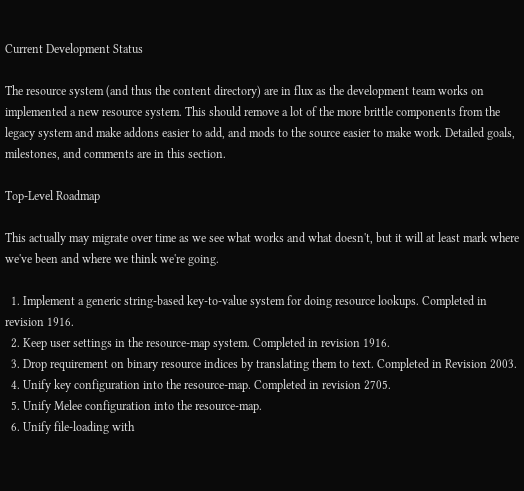Current Development Status

The resource system (and thus the content directory) are in flux as the development team works on implemented a new resource system. This should remove a lot of the more brittle components from the legacy system and make addons easier to add, and mods to the source easier to make work. Detailed goals, milestones, and comments are in this section.

Top-Level Roadmap

This actually may migrate over time as we see what works and what doesn't, but it will at least mark where we've been and where we think we're going.

  1. Implement a generic string-based key-to-value system for doing resource lookups. Completed in revision 1916.
  2. Keep user settings in the resource-map system. Completed in revision 1916.
  3. Drop requirement on binary resource indices by translating them to text. Completed in Revision 2003.
  4. Unify key configuration into the resource-map. Completed in revision 2705.
  5. Unify Melee configuration into the resource-map.
  6. Unify file-loading with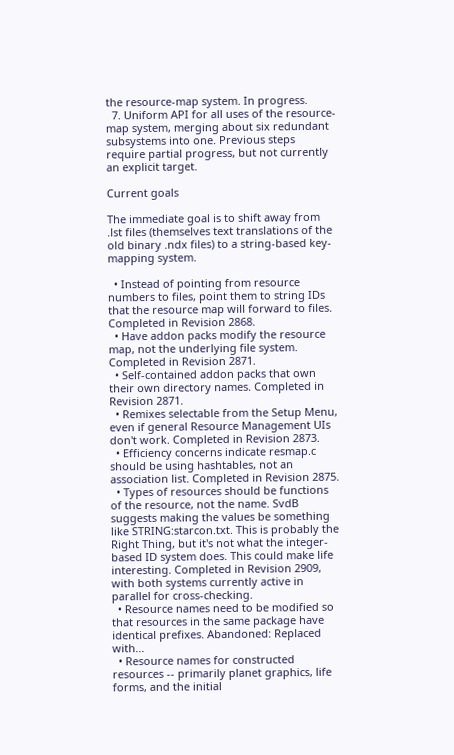the resource-map system. In progress.
  7. Uniform API for all uses of the resource-map system, merging about six redundant subsystems into one. Previous steps require partial progress, but not currently an explicit target.

Current goals

The immediate goal is to shift away from .lst files (themselves text translations of the old binary .ndx files) to a string-based key-mapping system.

  • Instead of pointing from resource numbers to files, point them to string IDs that the resource map will forward to files. Completed in Revision 2868.
  • Have addon packs modify the resource map, not the underlying file system. Completed in Revision 2871.
  • Self-contained addon packs that own their own directory names. Completed in Revision 2871.
  • Remixes selectable from the Setup Menu, even if general Resource Management UIs don't work. Completed in Revision 2873.
  • Efficiency concerns indicate resmap.c should be using hashtables, not an association list. Completed in Revision 2875.
  • Types of resources should be functions of the resource, not the name. SvdB suggests making the values be something like STRING:starcon.txt. This is probably the Right Thing, but it's not what the integer-based ID system does. This could make life interesting. Completed in Revision 2909, with both systems currently active in parallel for cross-checking.
  • Resource names need to be modified so that resources in the same package have identical prefixes. Abandoned: Replaced with...
  • Resource names for constructed resources -- primarily planet graphics, life forms, and the initial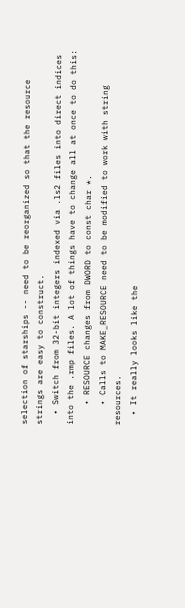selection of starships -- need to be reorganized so that the resource strings are easy to construct.
  • Switch from 32-bit integers indexed via .ls2 files into direct indices into the .rmp files. A lot of things have to change all at once to do this:
    • RESOURCE changes from DWORD to const char *.
    • Calls to MAKE_RESOURCE need to be modified to work with string resources.
  • It really looks like the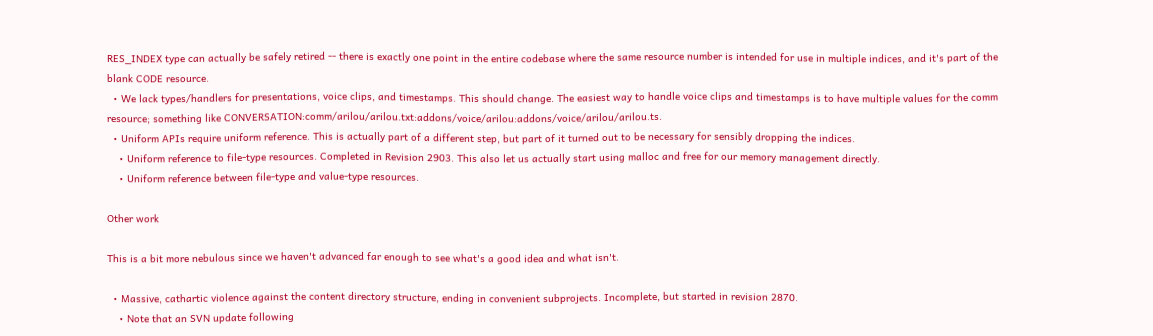RES_INDEX type can actually be safely retired -- there is exactly one point in the entire codebase where the same resource number is intended for use in multiple indices, and it's part of the blank CODE resource.
  • We lack types/handlers for presentations, voice clips, and timestamps. This should change. The easiest way to handle voice clips and timestamps is to have multiple values for the comm resource; something like CONVERSATION:comm/arilou/arilou.txt:addons/voice/arilou:addons/voice/arilou/arilou.ts.
  • Uniform APIs require uniform reference. This is actually part of a different step, but part of it turned out to be necessary for sensibly dropping the indices.
    • Uniform reference to file-type resources. Completed in Revision 2903. This also let us actually start using malloc and free for our memory management directly.
    • Uniform reference between file-type and value-type resources.

Other work

This is a bit more nebulous since we haven't advanced far enough to see what's a good idea and what isn't.

  • Massive, cathartic violence against the content directory structure, ending in convenient subprojects. Incomplete, but started in revision 2870.
    • Note that an SVN update following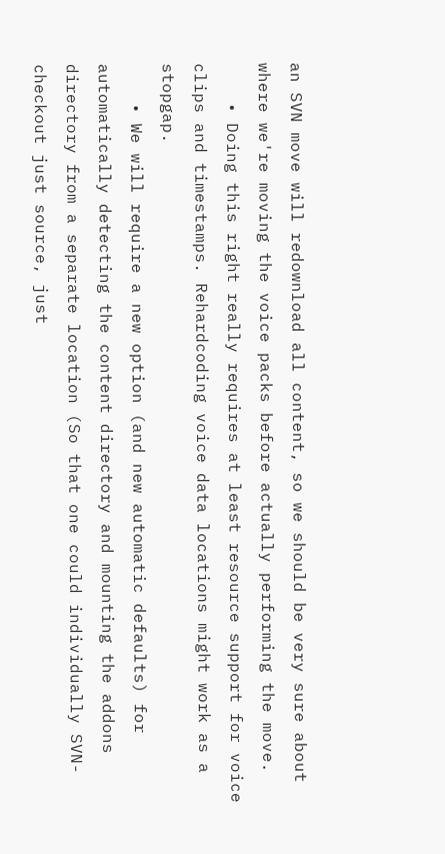an SVN move will redownload all content, so we should be very sure about where we're moving the voice packs before actually performing the move.
    • Doing this right really requires at least resource support for voice clips and timestamps. Rehardcoding voice data locations might work as a stopgap.
    • We will require a new option (and new automatic defaults) for automatically detecting the content directory and mounting the addons directory from a separate location (So that one could individually SVN-checkout just source, just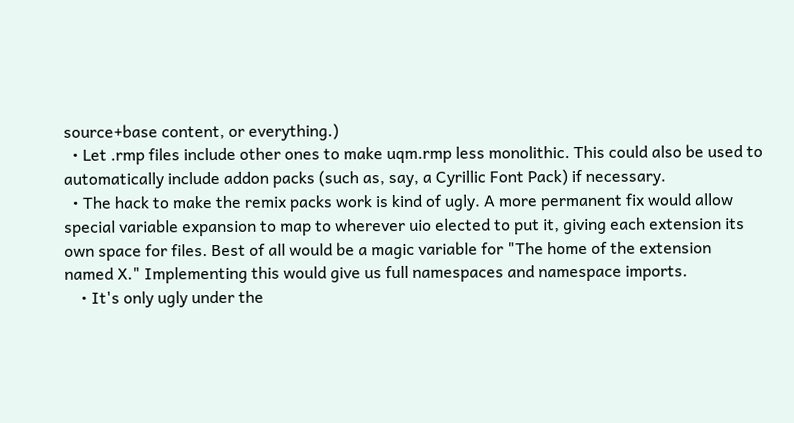source+base content, or everything.)
  • Let .rmp files include other ones to make uqm.rmp less monolithic. This could also be used to automatically include addon packs (such as, say, a Cyrillic Font Pack) if necessary.
  • The hack to make the remix packs work is kind of ugly. A more permanent fix would allow special variable expansion to map to wherever uio elected to put it, giving each extension its own space for files. Best of all would be a magic variable for "The home of the extension named X." Implementing this would give us full namespaces and namespace imports.
    • It's only ugly under the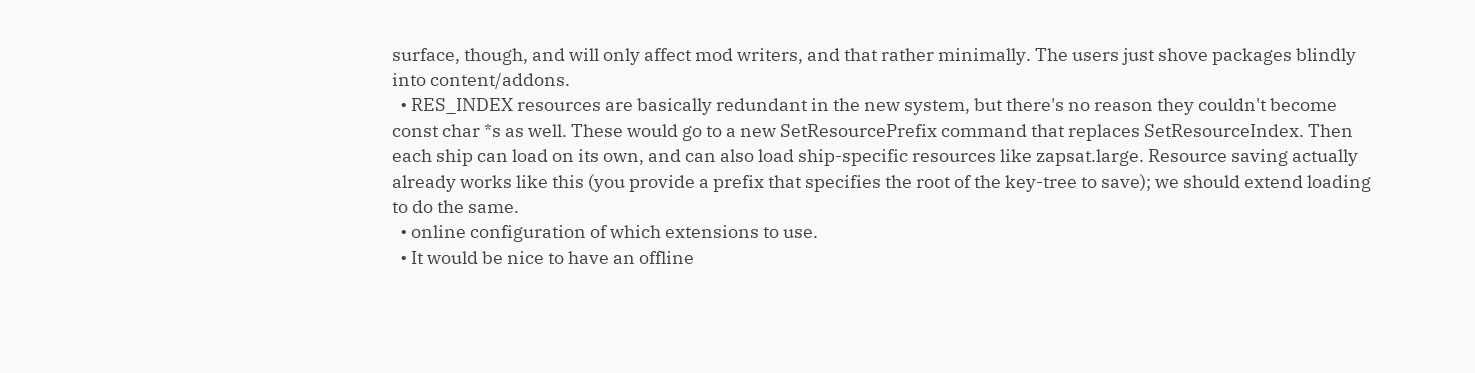surface, though, and will only affect mod writers, and that rather minimally. The users just shove packages blindly into content/addons.
  • RES_INDEX resources are basically redundant in the new system, but there's no reason they couldn't become const char *s as well. These would go to a new SetResourcePrefix command that replaces SetResourceIndex. Then each ship can load on its own, and can also load ship-specific resources like zapsat.large. Resource saving actually already works like this (you provide a prefix that specifies the root of the key-tree to save); we should extend loading to do the same.
  • online configuration of which extensions to use.
  • It would be nice to have an offline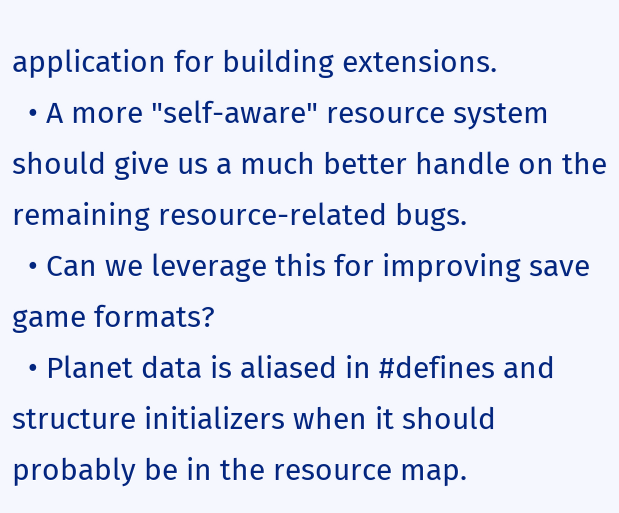application for building extensions.
  • A more "self-aware" resource system should give us a much better handle on the remaining resource-related bugs.
  • Can we leverage this for improving save game formats?
  • Planet data is aliased in #defines and structure initializers when it should probably be in the resource map.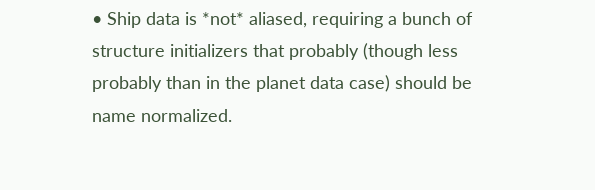• Ship data is *not* aliased, requiring a bunch of structure initializers that probably (though less probably than in the planet data case) should be name normalized.